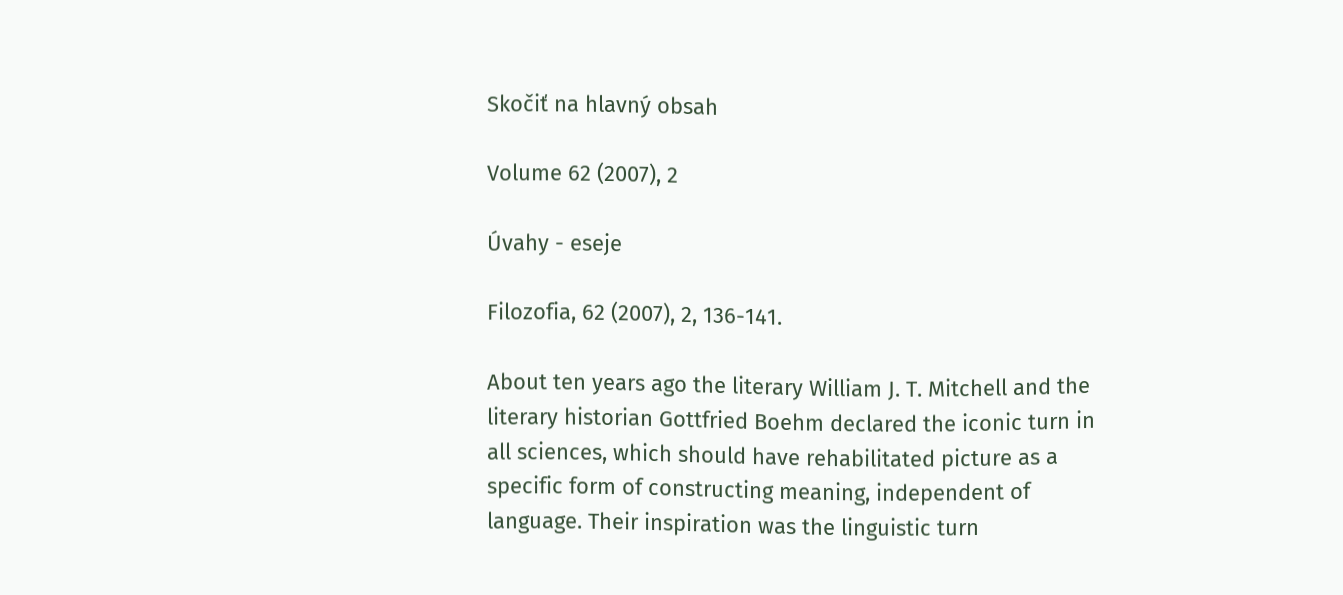Skočiť na hlavný obsah

Volume 62 (2007), 2

Úvahy - eseje

Filozofia, 62 (2007), 2, 136-141.

About ten years ago the literary William J. T. Mitchell and the literary historian Gottfried Boehm declared the iconic turn in all sciences, which should have rehabilitated picture as a specific form of constructing meaning, independent of language. Their inspiration was the linguistic turn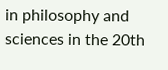in philosophy and sciences in the 20th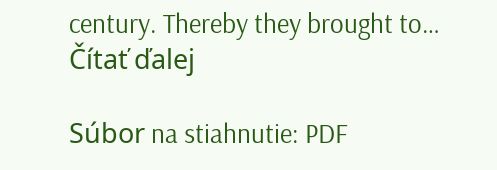century. Thereby they brought to… Čítať ďalej

Súbor na stiahnutie: PDF